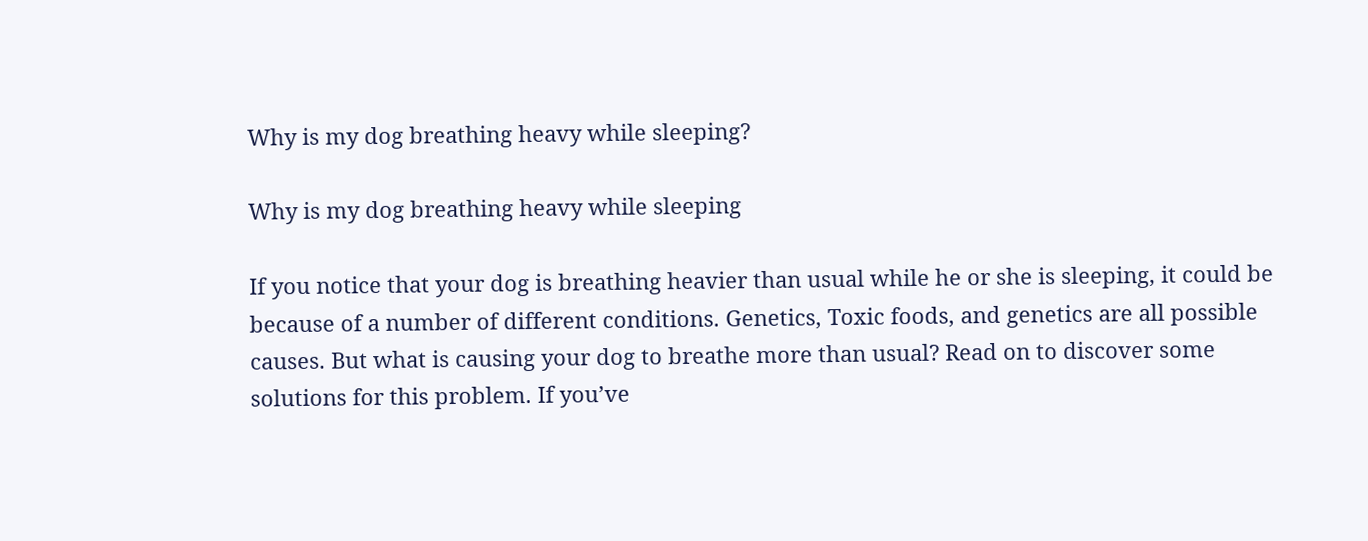Why is my dog breathing heavy while sleeping?

Why is my dog breathing heavy while sleeping

If you notice that your dog is breathing heavier than usual while he or she is sleeping, it could be because of a number of different conditions. Genetics, Toxic foods, and genetics are all possible causes. But what is causing your dog to breathe more than usual? Read on to discover some solutions for this problem. If you’ve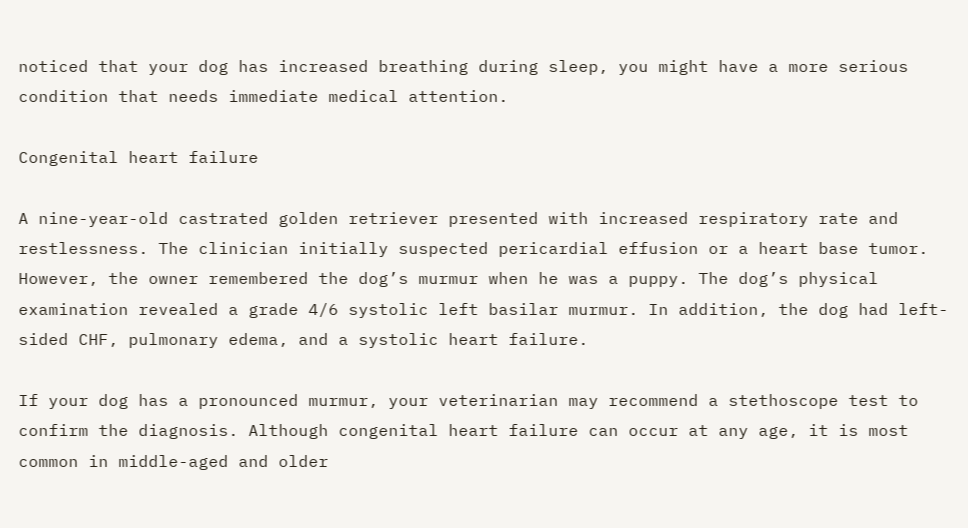noticed that your dog has increased breathing during sleep, you might have a more serious condition that needs immediate medical attention.

Congenital heart failure

A nine-year-old castrated golden retriever presented with increased respiratory rate and restlessness. The clinician initially suspected pericardial effusion or a heart base tumor. However, the owner remembered the dog’s murmur when he was a puppy. The dog’s physical examination revealed a grade 4/6 systolic left basilar murmur. In addition, the dog had left-sided CHF, pulmonary edema, and a systolic heart failure.

If your dog has a pronounced murmur, your veterinarian may recommend a stethoscope test to confirm the diagnosis. Although congenital heart failure can occur at any age, it is most common in middle-aged and older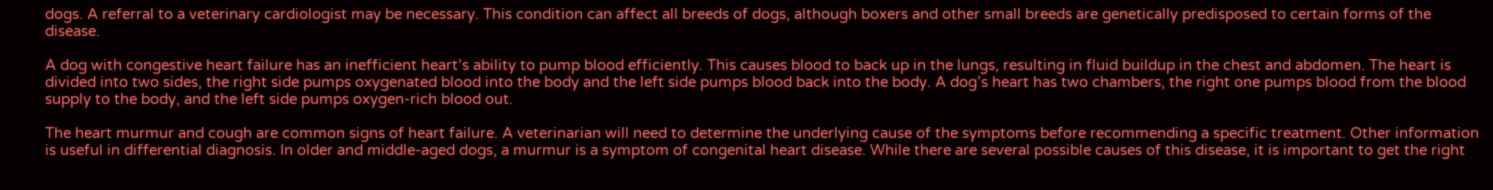dogs. A referral to a veterinary cardiologist may be necessary. This condition can affect all breeds of dogs, although boxers and other small breeds are genetically predisposed to certain forms of the disease.

A dog with congestive heart failure has an inefficient heart’s ability to pump blood efficiently. This causes blood to back up in the lungs, resulting in fluid buildup in the chest and abdomen. The heart is divided into two sides, the right side pumps oxygenated blood into the body and the left side pumps blood back into the body. A dog’s heart has two chambers, the right one pumps blood from the blood supply to the body, and the left side pumps oxygen-rich blood out.

The heart murmur and cough are common signs of heart failure. A veterinarian will need to determine the underlying cause of the symptoms before recommending a specific treatment. Other information is useful in differential diagnosis. In older and middle-aged dogs, a murmur is a symptom of congenital heart disease. While there are several possible causes of this disease, it is important to get the right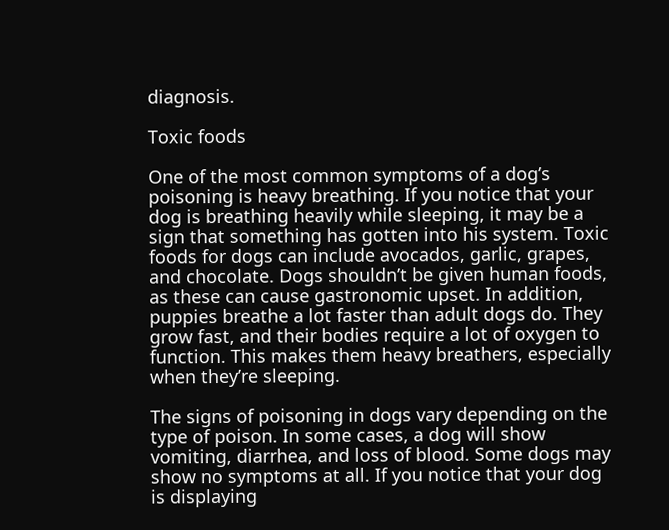diagnosis.

Toxic foods

One of the most common symptoms of a dog’s poisoning is heavy breathing. If you notice that your dog is breathing heavily while sleeping, it may be a sign that something has gotten into his system. Toxic foods for dogs can include avocados, garlic, grapes, and chocolate. Dogs shouldn’t be given human foods, as these can cause gastronomic upset. In addition, puppies breathe a lot faster than adult dogs do. They grow fast, and their bodies require a lot of oxygen to function. This makes them heavy breathers, especially when they’re sleeping.

The signs of poisoning in dogs vary depending on the type of poison. In some cases, a dog will show vomiting, diarrhea, and loss of blood. Some dogs may show no symptoms at all. If you notice that your dog is displaying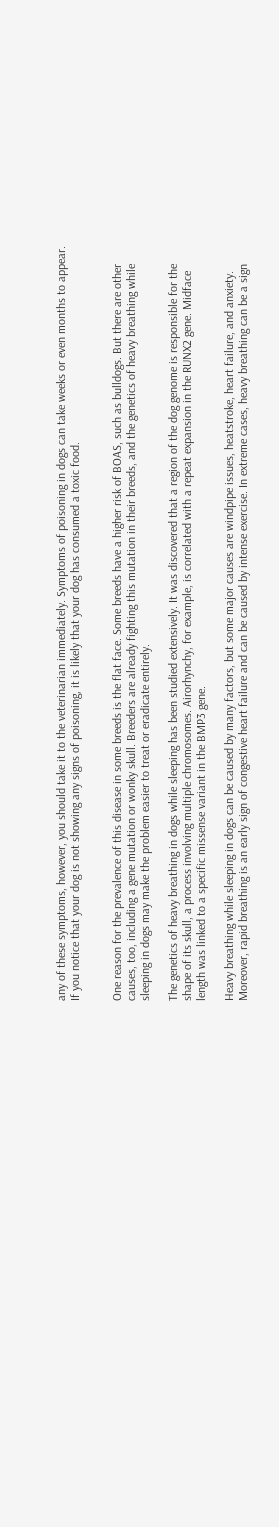any of these symptoms, however, you should take it to the veterinarian immediately. Symptoms of poisoning in dogs can take weeks or even months to appear. If you notice that your dog is not showing any signs of poisoning, it is likely that your dog has consumed a toxic food.


One reason for the prevalence of this disease in some breeds is the flat face. Some breeds have a higher risk of BOAS, such as bulldogs. But there are other causes, too, including a gene mutation or wonky skull. Breeders are already fighting this mutation in their breeds, and the genetics of heavy breathing while sleeping in dogs may make the problem easier to treat or eradicate entirely.

The genetics of heavy breathing in dogs while sleeping has been studied extensively. It was discovered that a region of the dog genome is responsible for the shape of its skull, a process involving multiple chromosomes. Airorhynchy, for example, is correlated with a repeat expansion in the RUNX2 gene. Midface length was linked to a specific missense variant in the BMP3 gene.

Heavy breathing while sleeping in dogs can be caused by many factors, but some major causes are windpipe issues, heatstroke, heart failure, and anxiety. Moreover, rapid breathing is an early sign of congestive heart failure and can be caused by intense exercise. In extreme cases, heavy breathing can be a sign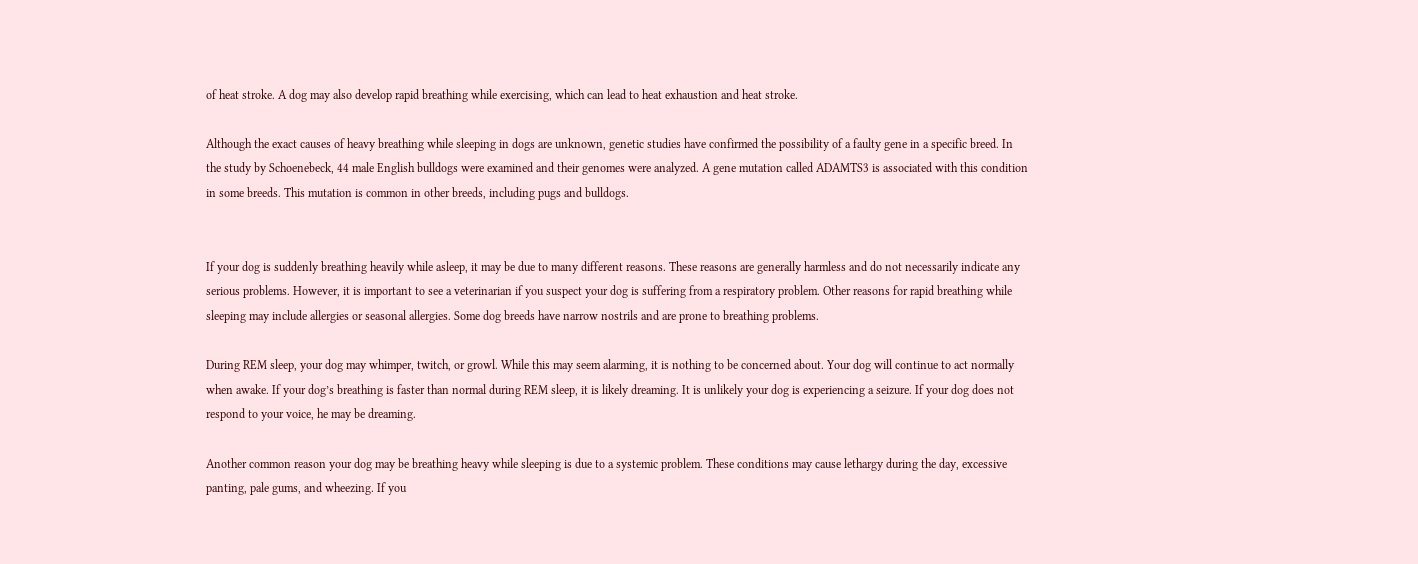of heat stroke. A dog may also develop rapid breathing while exercising, which can lead to heat exhaustion and heat stroke.

Although the exact causes of heavy breathing while sleeping in dogs are unknown, genetic studies have confirmed the possibility of a faulty gene in a specific breed. In the study by Schoenebeck, 44 male English bulldogs were examined and their genomes were analyzed. A gene mutation called ADAMTS3 is associated with this condition in some breeds. This mutation is common in other breeds, including pugs and bulldogs.


If your dog is suddenly breathing heavily while asleep, it may be due to many different reasons. These reasons are generally harmless and do not necessarily indicate any serious problems. However, it is important to see a veterinarian if you suspect your dog is suffering from a respiratory problem. Other reasons for rapid breathing while sleeping may include allergies or seasonal allergies. Some dog breeds have narrow nostrils and are prone to breathing problems.

During REM sleep, your dog may whimper, twitch, or growl. While this may seem alarming, it is nothing to be concerned about. Your dog will continue to act normally when awake. If your dog’s breathing is faster than normal during REM sleep, it is likely dreaming. It is unlikely your dog is experiencing a seizure. If your dog does not respond to your voice, he may be dreaming.

Another common reason your dog may be breathing heavy while sleeping is due to a systemic problem. These conditions may cause lethargy during the day, excessive panting, pale gums, and wheezing. If you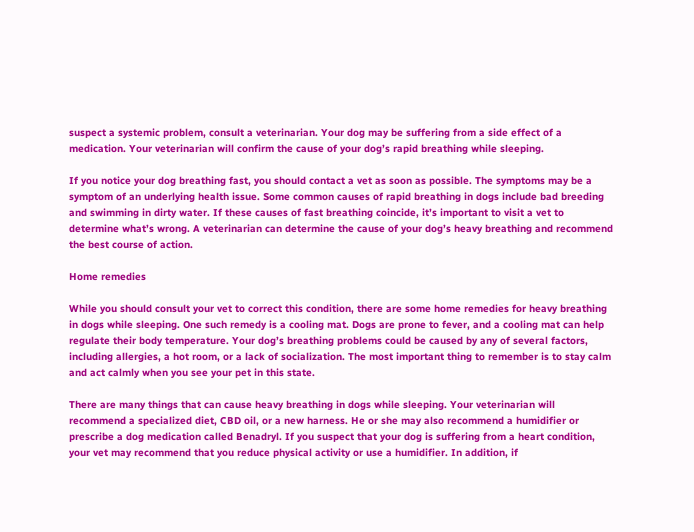suspect a systemic problem, consult a veterinarian. Your dog may be suffering from a side effect of a medication. Your veterinarian will confirm the cause of your dog’s rapid breathing while sleeping.

If you notice your dog breathing fast, you should contact a vet as soon as possible. The symptoms may be a symptom of an underlying health issue. Some common causes of rapid breathing in dogs include bad breeding and swimming in dirty water. If these causes of fast breathing coincide, it’s important to visit a vet to determine what’s wrong. A veterinarian can determine the cause of your dog’s heavy breathing and recommend the best course of action.

Home remedies

While you should consult your vet to correct this condition, there are some home remedies for heavy breathing in dogs while sleeping. One such remedy is a cooling mat. Dogs are prone to fever, and a cooling mat can help regulate their body temperature. Your dog’s breathing problems could be caused by any of several factors, including allergies, a hot room, or a lack of socialization. The most important thing to remember is to stay calm and act calmly when you see your pet in this state.

There are many things that can cause heavy breathing in dogs while sleeping. Your veterinarian will recommend a specialized diet, CBD oil, or a new harness. He or she may also recommend a humidifier or prescribe a dog medication called Benadryl. If you suspect that your dog is suffering from a heart condition, your vet may recommend that you reduce physical activity or use a humidifier. In addition, if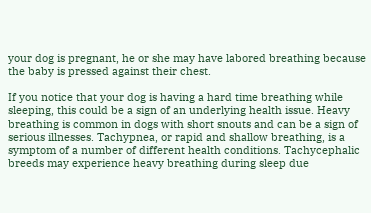your dog is pregnant, he or she may have labored breathing because the baby is pressed against their chest.

If you notice that your dog is having a hard time breathing while sleeping, this could be a sign of an underlying health issue. Heavy breathing is common in dogs with short snouts and can be a sign of serious illnesses. Tachypnea, or rapid and shallow breathing, is a symptom of a number of different health conditions. Tachycephalic breeds may experience heavy breathing during sleep due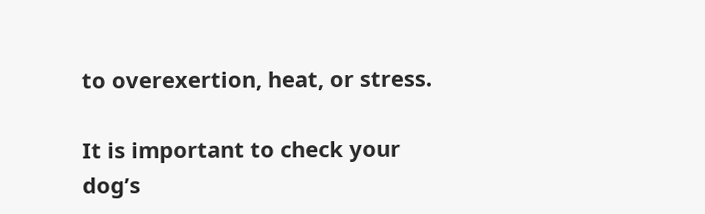to overexertion, heat, or stress.

It is important to check your dog’s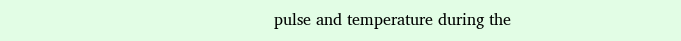pulse and temperature during the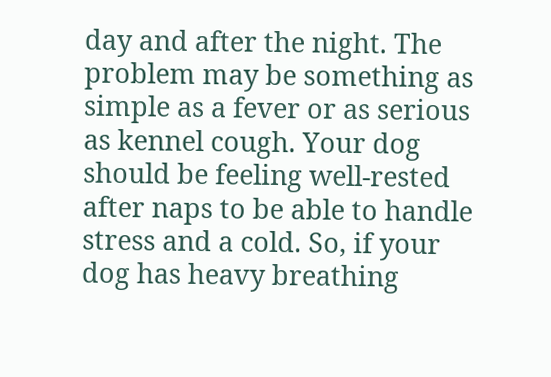day and after the night. The problem may be something as simple as a fever or as serious as kennel cough. Your dog should be feeling well-rested after naps to be able to handle stress and a cold. So, if your dog has heavy breathing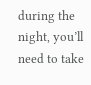during the night, you’ll need to take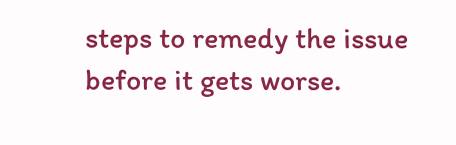steps to remedy the issue before it gets worse.